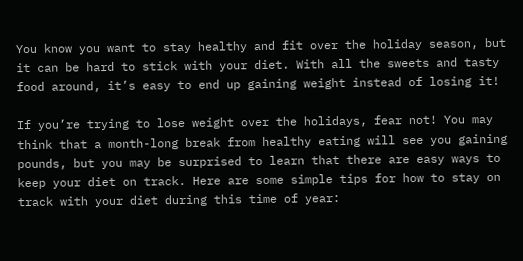You know you want to stay healthy and fit over the holiday season, but it can be hard to stick with your diet. With all the sweets and tasty food around, it’s easy to end up gaining weight instead of losing it!

If you’re trying to lose weight over the holidays, fear not! You may think that a month-long break from healthy eating will see you gaining pounds, but you may be surprised to learn that there are easy ways to keep your diet on track. Here are some simple tips for how to stay on track with your diet during this time of year: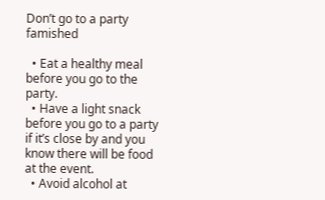Don’t go to a party famished

  • Eat a healthy meal before you go to the party.
  • Have a light snack before you go to a party if it’s close by and you know there will be food at the event.
  • Avoid alcohol at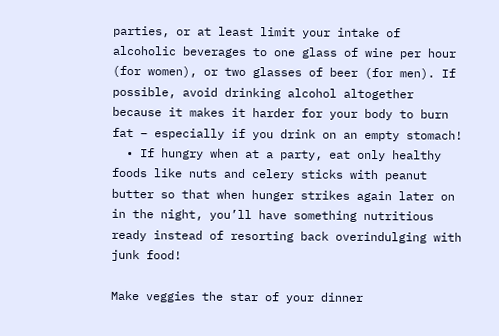parties, or at least limit your intake of alcoholic beverages to one glass of wine per hour (for women), or two glasses of beer (for men). If possible, avoid drinking alcohol altogether because it makes it harder for your body to burn fat – especially if you drink on an empty stomach!
  • If hungry when at a party, eat only healthy foods like nuts and celery sticks with peanut butter so that when hunger strikes again later on in the night, you’ll have something nutritious ready instead of resorting back overindulging with junk food!

Make veggies the star of your dinner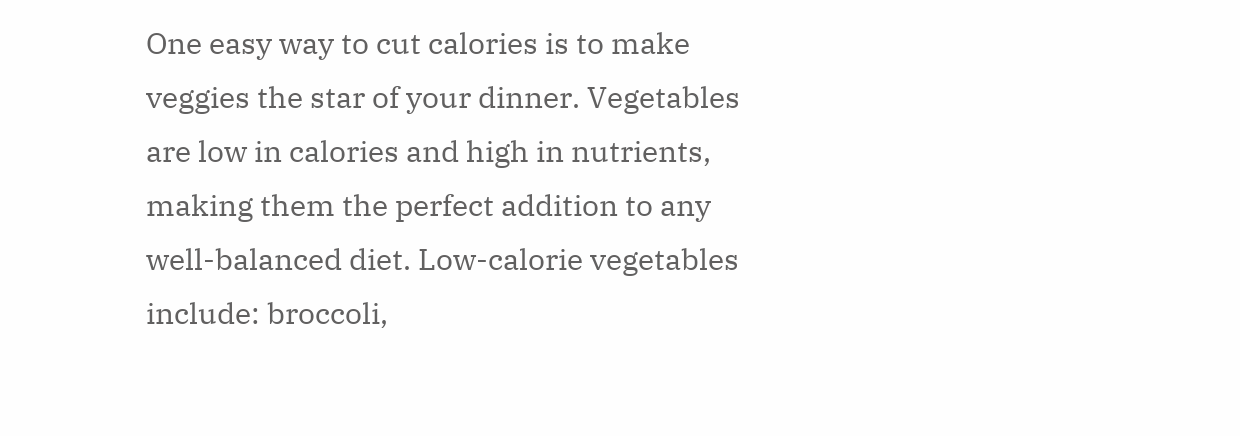One easy way to cut calories is to make veggies the star of your dinner. Vegetables are low in calories and high in nutrients, making them the perfect addition to any well-balanced diet. Low-calorie vegetables include: broccoli,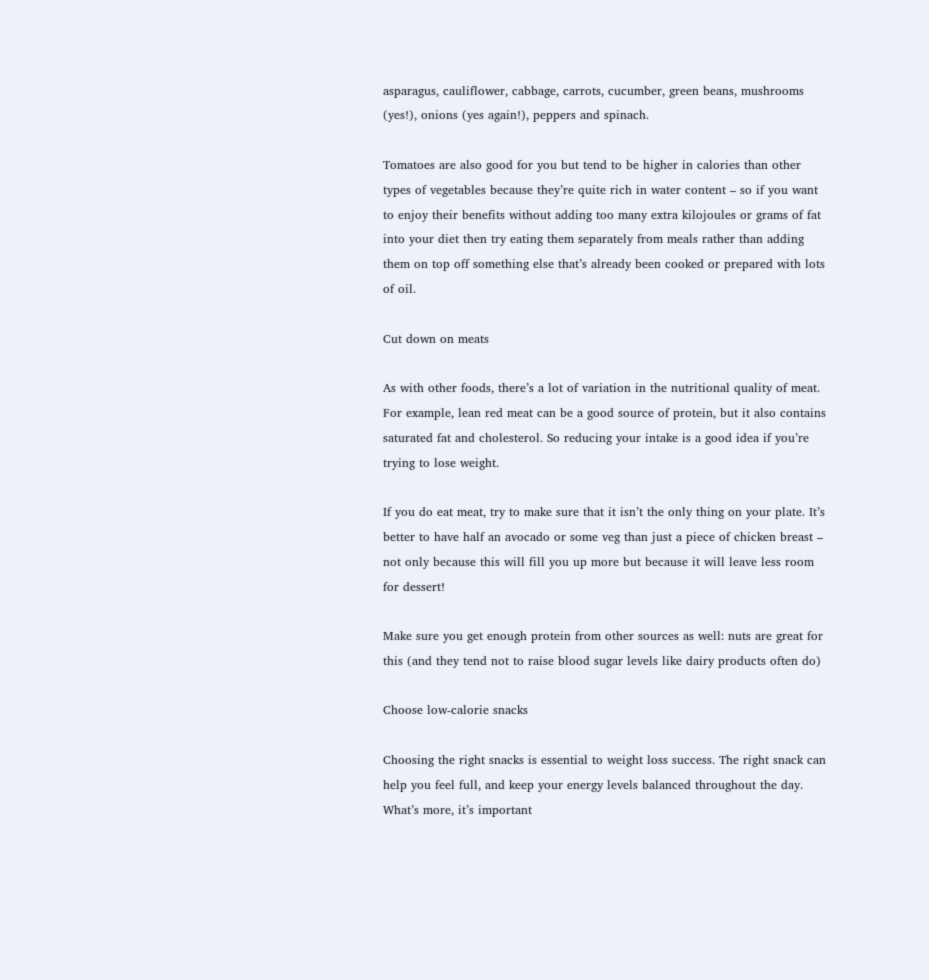asparagus, cauliflower, cabbage, carrots, cucumber, green beans, mushrooms (yes!), onions (yes again!), peppers and spinach.

Tomatoes are also good for you but tend to be higher in calories than other types of vegetables because they’re quite rich in water content – so if you want to enjoy their benefits without adding too many extra kilojoules or grams of fat into your diet then try eating them separately from meals rather than adding them on top off something else that’s already been cooked or prepared with lots of oil.

Cut down on meats

As with other foods, there’s a lot of variation in the nutritional quality of meat. For example, lean red meat can be a good source of protein, but it also contains saturated fat and cholesterol. So reducing your intake is a good idea if you’re trying to lose weight.

If you do eat meat, try to make sure that it isn’t the only thing on your plate. It’s better to have half an avocado or some veg than just a piece of chicken breast – not only because this will fill you up more but because it will leave less room for dessert!

Make sure you get enough protein from other sources as well: nuts are great for this (and they tend not to raise blood sugar levels like dairy products often do)

Choose low-calorie snacks

Choosing the right snacks is essential to weight loss success. The right snack can help you feel full, and keep your energy levels balanced throughout the day. What’s more, it’s important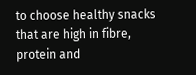to choose healthy snacks that are high in fibre, protein and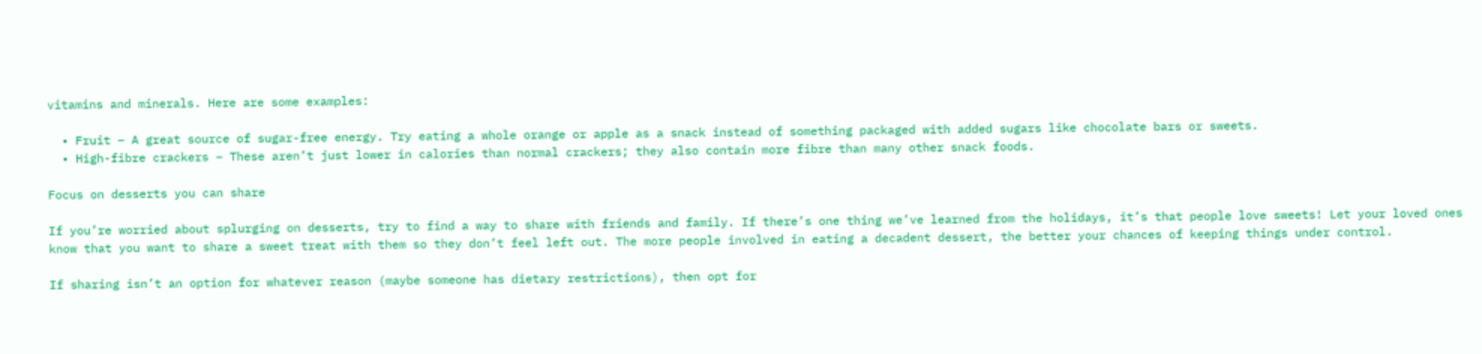vitamins and minerals. Here are some examples:

  • Fruit – A great source of sugar-free energy. Try eating a whole orange or apple as a snack instead of something packaged with added sugars like chocolate bars or sweets.
  • High-fibre crackers – These aren’t just lower in calories than normal crackers; they also contain more fibre than many other snack foods.

Focus on desserts you can share

If you’re worried about splurging on desserts, try to find a way to share with friends and family. If there’s one thing we’ve learned from the holidays, it’s that people love sweets! Let your loved ones know that you want to share a sweet treat with them so they don’t feel left out. The more people involved in eating a decadent dessert, the better your chances of keeping things under control.

If sharing isn’t an option for whatever reason (maybe someone has dietary restrictions), then opt for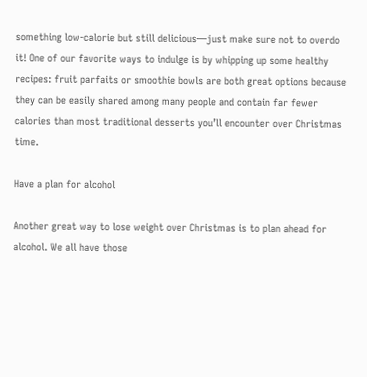something low-calorie but still delicious—just make sure not to overdo it! One of our favorite ways to indulge is by whipping up some healthy recipes: fruit parfaits or smoothie bowls are both great options because they can be easily shared among many people and contain far fewer calories than most traditional desserts you’ll encounter over Christmas time.

Have a plan for alcohol

Another great way to lose weight over Christmas is to plan ahead for alcohol. We all have those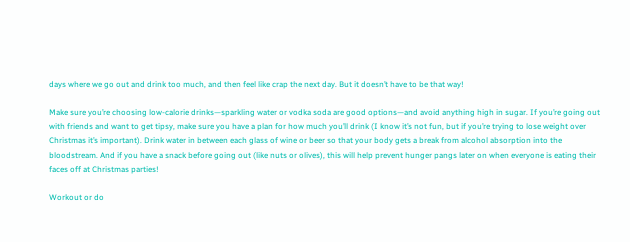days where we go out and drink too much, and then feel like crap the next day. But it doesn’t have to be that way!

Make sure you’re choosing low-calorie drinks—sparkling water or vodka soda are good options—and avoid anything high in sugar. If you’re going out with friends and want to get tipsy, make sure you have a plan for how much you’ll drink (I know it’s not fun, but if you’re trying to lose weight over Christmas it’s important). Drink water in between each glass of wine or beer so that your body gets a break from alcohol absorption into the bloodstream. And if you have a snack before going out (like nuts or olives), this will help prevent hunger pangs later on when everyone is eating their faces off at Christmas parties!

Workout or do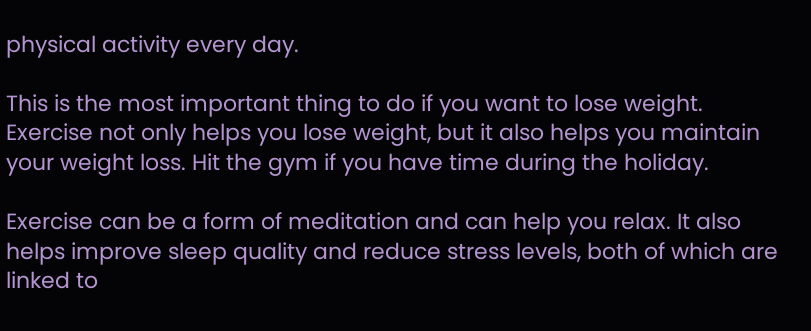physical activity every day.

This is the most important thing to do if you want to lose weight. Exercise not only helps you lose weight, but it also helps you maintain your weight loss. Hit the gym if you have time during the holiday.

Exercise can be a form of meditation and can help you relax. It also helps improve sleep quality and reduce stress levels, both of which are linked to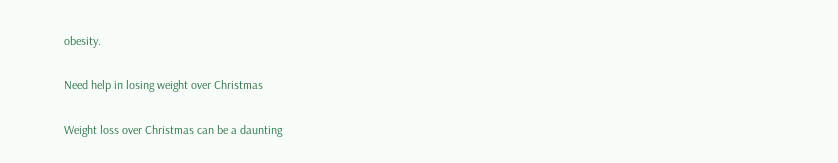obesity.

Need help in losing weight over Christmas

Weight loss over Christmas can be a daunting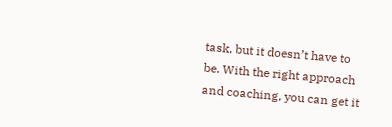task, but it doesn’t have to be. With the right approach and coaching, you can get it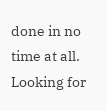done in no time at all. Looking for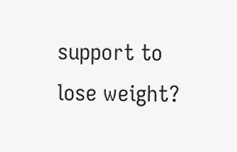support to lose weight?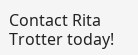Contact Rita Trotter today!